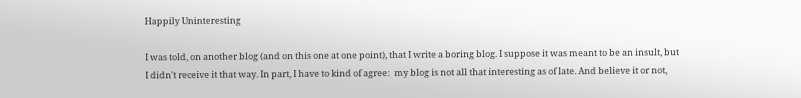Happily Uninteresting

I was told, on another blog (and on this one at one point), that I write a boring blog. I suppose it was meant to be an insult, but I didn't receive it that way. In part, I have to kind of agree:  my blog is not all that interesting as of late. And believe it or not,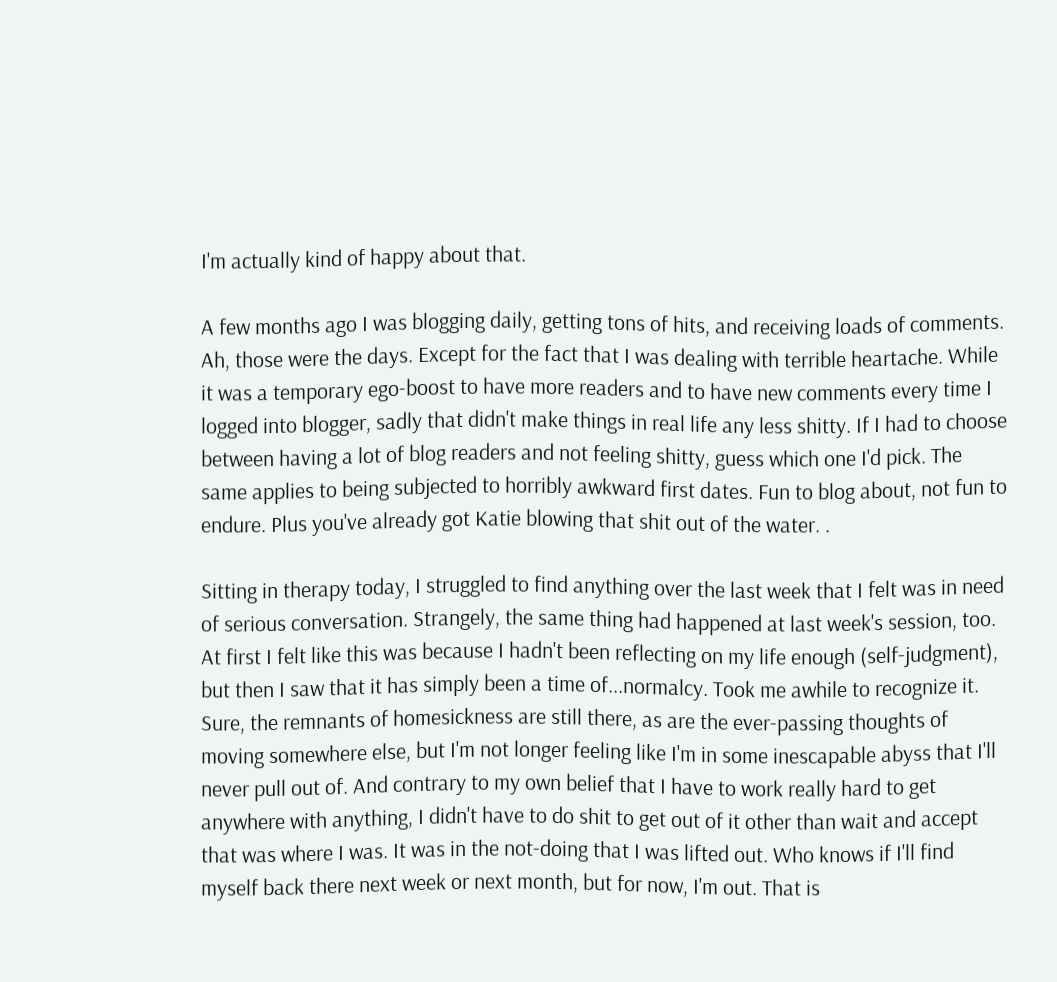I'm actually kind of happy about that.

A few months ago I was blogging daily, getting tons of hits, and receiving loads of comments. Ah, those were the days. Except for the fact that I was dealing with terrible heartache. While it was a temporary ego-boost to have more readers and to have new comments every time I logged into blogger, sadly that didn't make things in real life any less shitty. If I had to choose between having a lot of blog readers and not feeling shitty, guess which one I'd pick. The same applies to being subjected to horribly awkward first dates. Fun to blog about, not fun to endure. Plus you've already got Katie blowing that shit out of the water. .

Sitting in therapy today, I struggled to find anything over the last week that I felt was in need of serious conversation. Strangely, the same thing had happened at last week's session, too. At first I felt like this was because I hadn't been reflecting on my life enough (self-judgment), but then I saw that it has simply been a time of...normalcy. Took me awhile to recognize it. Sure, the remnants of homesickness are still there, as are the ever-passing thoughts of moving somewhere else, but I'm not longer feeling like I'm in some inescapable abyss that I'll never pull out of. And contrary to my own belief that I have to work really hard to get anywhere with anything, I didn't have to do shit to get out of it other than wait and accept that was where I was. It was in the not-doing that I was lifted out. Who knows if I'll find myself back there next week or next month, but for now, I'm out. That is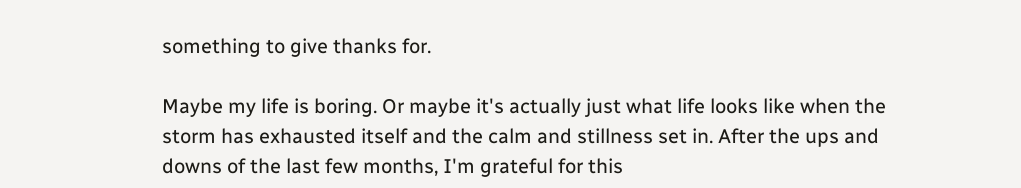something to give thanks for.

Maybe my life is boring. Or maybe it's actually just what life looks like when the storm has exhausted itself and the calm and stillness set in. After the ups and downs of the last few months, I'm grateful for this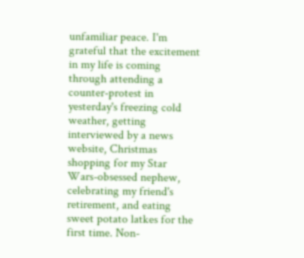unfamiliar peace. I'm grateful that the excitement in my life is coming through attending a counter-protest in yesterday's freezing cold weather, getting interviewed by a news website, Christmas shopping for my Star Wars-obsessed nephew, celebrating my friend's retirement, and eating sweet potato latkes for the first time. Non-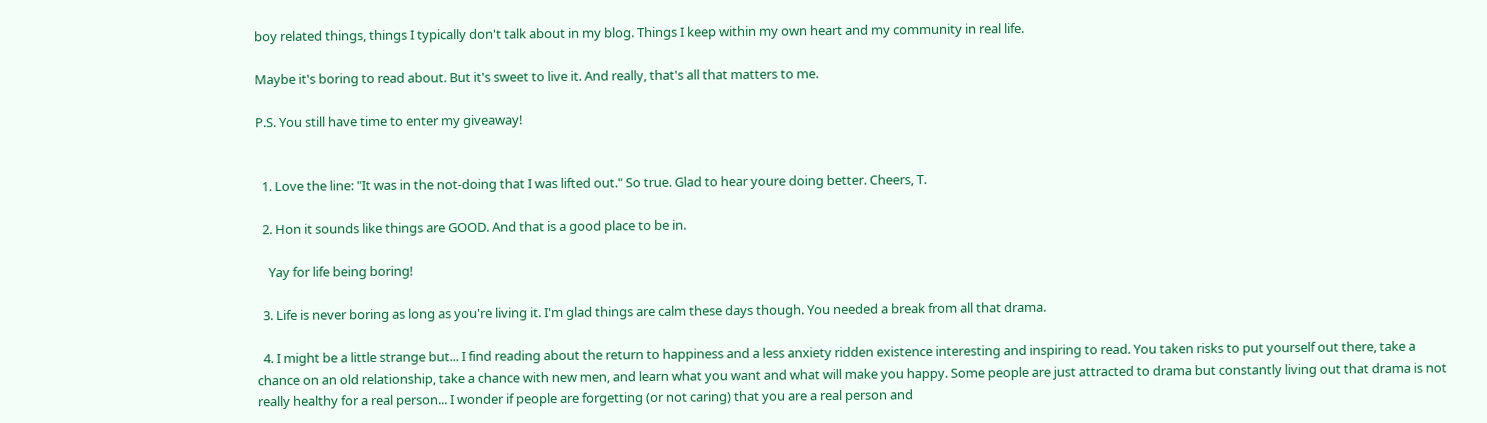boy related things, things I typically don't talk about in my blog. Things I keep within my own heart and my community in real life.

Maybe it's boring to read about. But it's sweet to live it. And really, that's all that matters to me.

P.S. You still have time to enter my giveaway!


  1. Love the line: "It was in the not-doing that I was lifted out." So true. Glad to hear youre doing better. Cheers, T.

  2. Hon it sounds like things are GOOD. And that is a good place to be in.

    Yay for life being boring!

  3. Life is never boring as long as you're living it. I'm glad things are calm these days though. You needed a break from all that drama.

  4. I might be a little strange but... I find reading about the return to happiness and a less anxiety ridden existence interesting and inspiring to read. You taken risks to put yourself out there, take a chance on an old relationship, take a chance with new men, and learn what you want and what will make you happy. Some people are just attracted to drama but constantly living out that drama is not really healthy for a real person... I wonder if people are forgetting (or not caring) that you are a real person and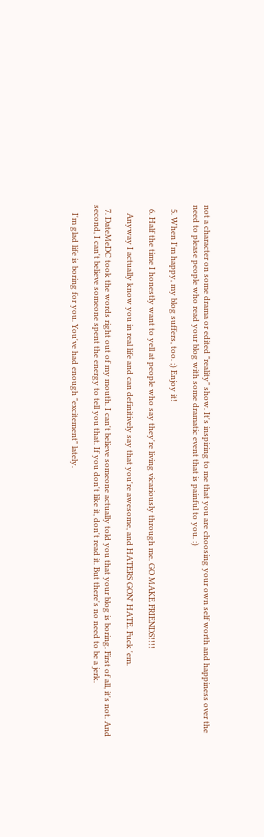not a character on some drama or edited "reality" show. It's inspiring to me that you are choosing your own self worth and happiness over the need to please people who read your blog with some dramatic event that is painful to you. :)

  5. When I'm happy, my blog suffers, too. ;) Enjoy it!

  6. Half the time I honestly want to yell at people who say they're living vicariously through me. GO MAKE FRIENDS!!!!

    Anyway I actually know you in real life and can definitively say that you're awesome, and HATERS GON' HATE. Fuck 'em.

  7. DateMeDC took the words right out of my mouth. I can't believe someone actually told you that your blog is boring. First of all, it's not. And second, I can't believe someone spent the energy to tell you that. If you don't like it, don't read it. But there's no need to be a jerk.

    I'm glad life is boring for you. You've had enough "excitement" lately.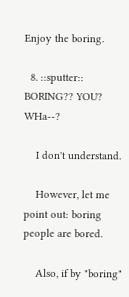Enjoy the boring.

  8. ::sputter:: BORING?? YOU? WHa--?

    I don't understand.

    However, let me point out: boring people are bored.

    Also, if by "boring"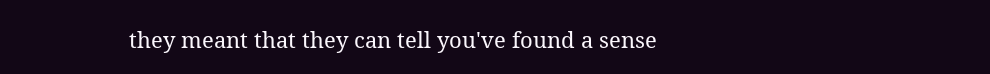they meant that they can tell you've found a sense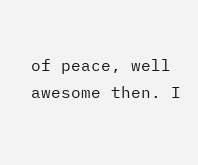of peace, well awesome then. I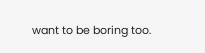want to be boring too.